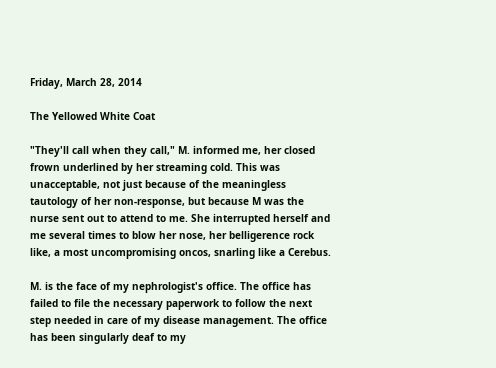Friday, March 28, 2014

The Yellowed White Coat

"They'll call when they call," M. informed me, her closed frown underlined by her streaming cold. This was unacceptable, not just because of the meaningless tautology of her non-response, but because M was the nurse sent out to attend to me. She interrupted herself and me several times to blow her nose, her belligerence rock like, a most uncompromising oncos, snarling like a Cerebus.

M. is the face of my nephrologist's office. The office has failed to file the necessary paperwork to follow the next step needed in care of my disease management. The office has been singularly deaf to my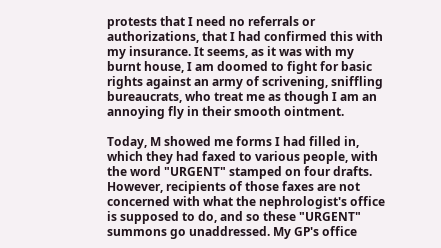protests that I need no referrals or authorizations, that I had confirmed this with my insurance. It seems, as it was with my burnt house, I am doomed to fight for basic rights against an army of scrivening, sniffling bureaucrats, who treat me as though I am an annoying fly in their smooth ointment.

Today, M showed me forms I had filled in, which they had faxed to various people, with the word "URGENT" stamped on four drafts. However, recipients of those faxes are not concerned with what the nephrologist's office is supposed to do, and so these "URGENT" summons go unaddressed. My GP's office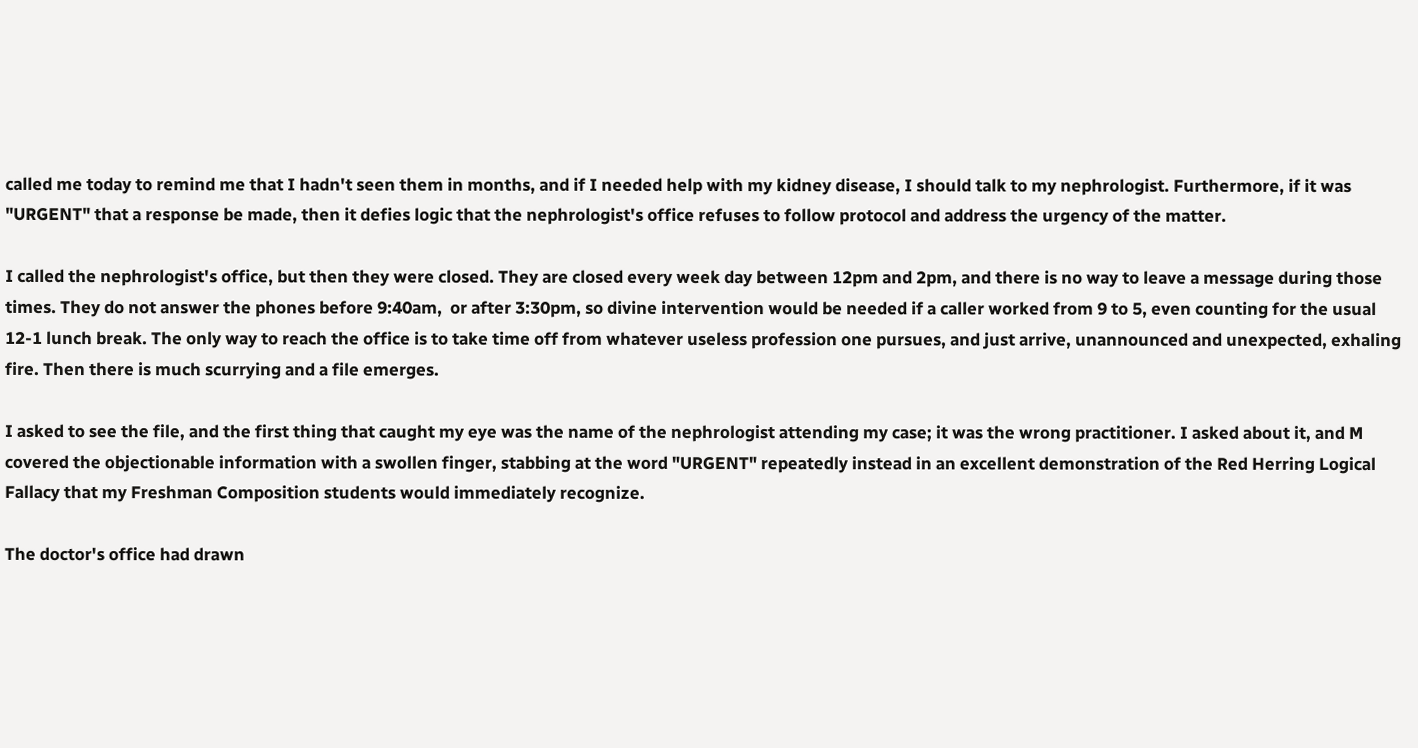called me today to remind me that I hadn't seen them in months, and if I needed help with my kidney disease, I should talk to my nephrologist. Furthermore, if it was "URGENT" that a response be made, then it defies logic that the nephrologist's office refuses to follow protocol and address the urgency of the matter.

I called the nephrologist's office, but then they were closed. They are closed every week day between 12pm and 2pm, and there is no way to leave a message during those times. They do not answer the phones before 9:40am,  or after 3:30pm, so divine intervention would be needed if a caller worked from 9 to 5, even counting for the usual 12-1 lunch break. The only way to reach the office is to take time off from whatever useless profession one pursues, and just arrive, unannounced and unexpected, exhaling fire. Then there is much scurrying and a file emerges.

I asked to see the file, and the first thing that caught my eye was the name of the nephrologist attending my case; it was the wrong practitioner. I asked about it, and M covered the objectionable information with a swollen finger, stabbing at the word "URGENT" repeatedly instead in an excellent demonstration of the Red Herring Logical Fallacy that my Freshman Composition students would immediately recognize.

The doctor's office had drawn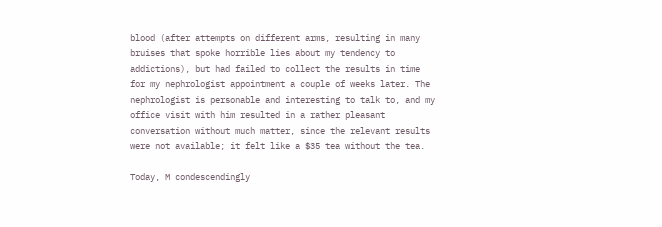blood (after attempts on different arms, resulting in many bruises that spoke horrible lies about my tendency to addictions), but had failed to collect the results in time for my nephrologist appointment a couple of weeks later. The nephrologist is personable and interesting to talk to, and my office visit with him resulted in a rather pleasant conversation without much matter, since the relevant results were not available; it felt like a $35 tea without the tea.

Today, M condescendingly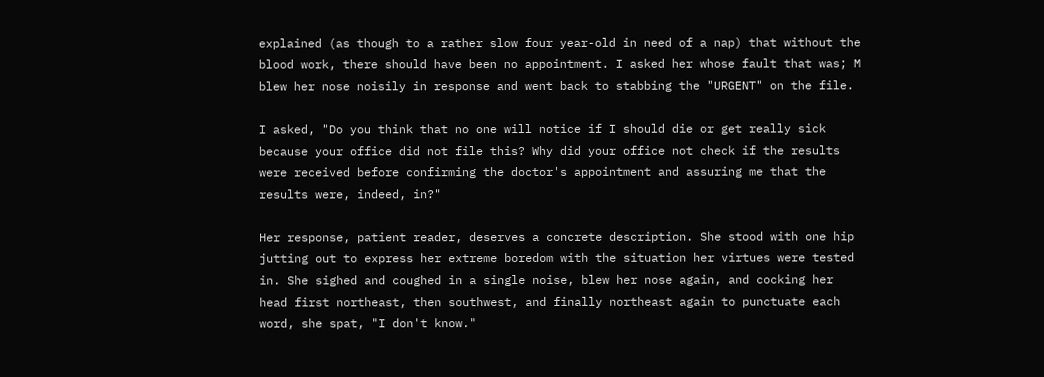explained (as though to a rather slow four year-old in need of a nap) that without the blood work, there should have been no appointment. I asked her whose fault that was; M blew her nose noisily in response and went back to stabbing the "URGENT" on the file.

I asked, "Do you think that no one will notice if I should die or get really sick because your office did not file this? Why did your office not check if the results were received before confirming the doctor's appointment and assuring me that the results were, indeed, in?"

Her response, patient reader, deserves a concrete description. She stood with one hip jutting out to express her extreme boredom with the situation her virtues were tested in. She sighed and coughed in a single noise, blew her nose again, and cocking her head first northeast, then southwest, and finally northeast again to punctuate each word, she spat, "I don't know."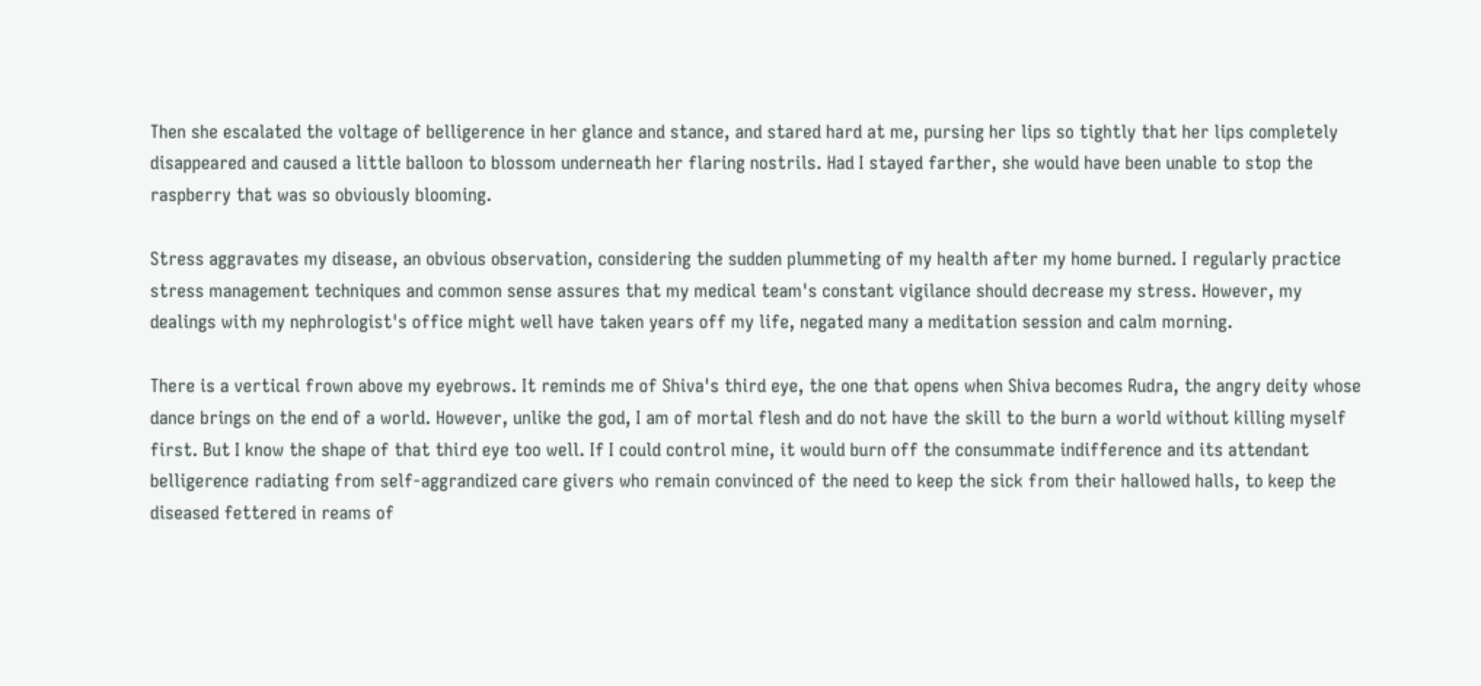Then she escalated the voltage of belligerence in her glance and stance, and stared hard at me, pursing her lips so tightly that her lips completely disappeared and caused a little balloon to blossom underneath her flaring nostrils. Had I stayed farther, she would have been unable to stop the raspberry that was so obviously blooming.

Stress aggravates my disease, an obvious observation, considering the sudden plummeting of my health after my home burned. I regularly practice stress management techniques and common sense assures that my medical team's constant vigilance should decrease my stress. However, my dealings with my nephrologist's office might well have taken years off my life, negated many a meditation session and calm morning.

There is a vertical frown above my eyebrows. It reminds me of Shiva's third eye, the one that opens when Shiva becomes Rudra, the angry deity whose dance brings on the end of a world. However, unlike the god, I am of mortal flesh and do not have the skill to the burn a world without killing myself first. But I know the shape of that third eye too well. If I could control mine, it would burn off the consummate indifference and its attendant belligerence radiating from self-aggrandized care givers who remain convinced of the need to keep the sick from their hallowed halls, to keep the diseased fettered in reams of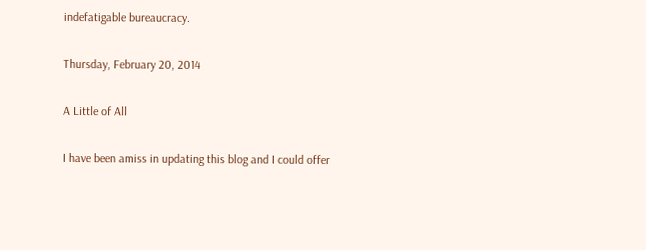indefatigable bureaucracy.

Thursday, February 20, 2014

A Little of All

I have been amiss in updating this blog and I could offer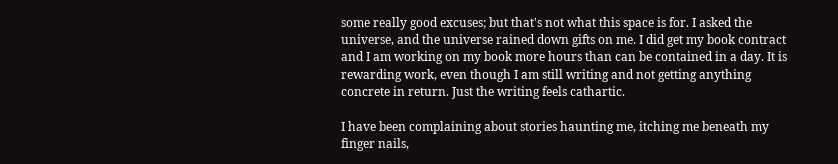some really good excuses; but that's not what this space is for. I asked the universe, and the universe rained down gifts on me. I did get my book contract and I am working on my book more hours than can be contained in a day. It is rewarding work, even though I am still writing and not getting anything concrete in return. Just the writing feels cathartic.

I have been complaining about stories haunting me, itching me beneath my finger nails,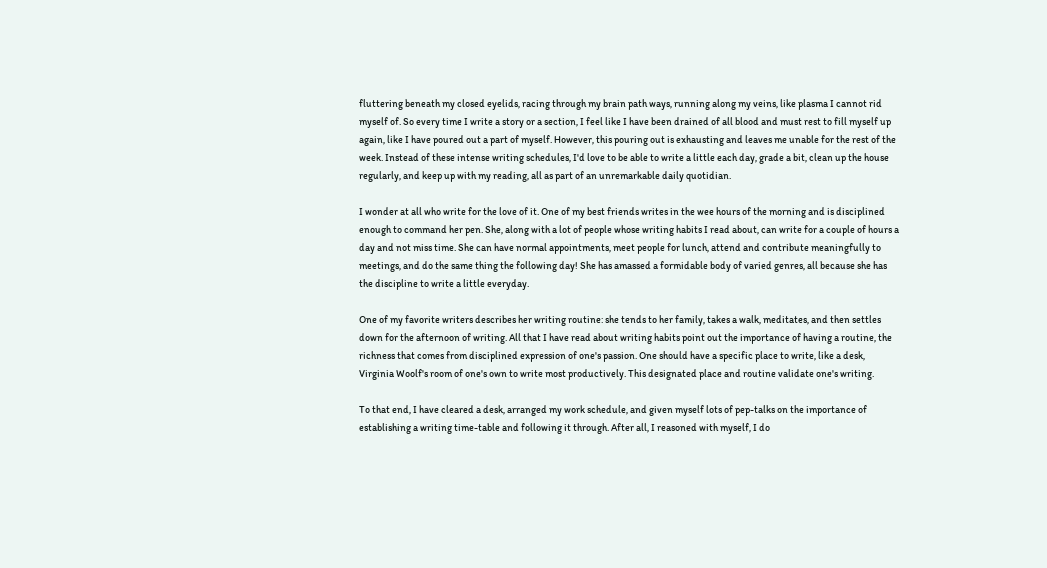fluttering beneath my closed eyelids, racing through my brain path ways, running along my veins, like plasma I cannot rid myself of. So every time I write a story or a section, I feel like I have been drained of all blood and must rest to fill myself up again, like I have poured out a part of myself. However, this pouring out is exhausting and leaves me unable for the rest of the week. Instead of these intense writing schedules, I'd love to be able to write a little each day, grade a bit, clean up the house regularly, and keep up with my reading, all as part of an unremarkable daily quotidian.

I wonder at all who write for the love of it. One of my best friends writes in the wee hours of the morning and is disciplined enough to command her pen. She, along with a lot of people whose writing habits I read about, can write for a couple of hours a day and not miss time. She can have normal appointments, meet people for lunch, attend and contribute meaningfully to meetings, and do the same thing the following day! She has amassed a formidable body of varied genres, all because she has the discipline to write a little everyday.

One of my favorite writers describes her writing routine: she tends to her family, takes a walk, meditates, and then settles down for the afternoon of writing. All that I have read about writing habits point out the importance of having a routine, the richness that comes from disciplined expression of one's passion. One should have a specific place to write, like a desk, Virginia Woolf's room of one's own to write most productively. This designated place and routine validate one's writing.

To that end, I have cleared a desk, arranged my work schedule, and given myself lots of pep-talks on the importance of establishing a writing time-table and following it through. After all, I reasoned with myself, I do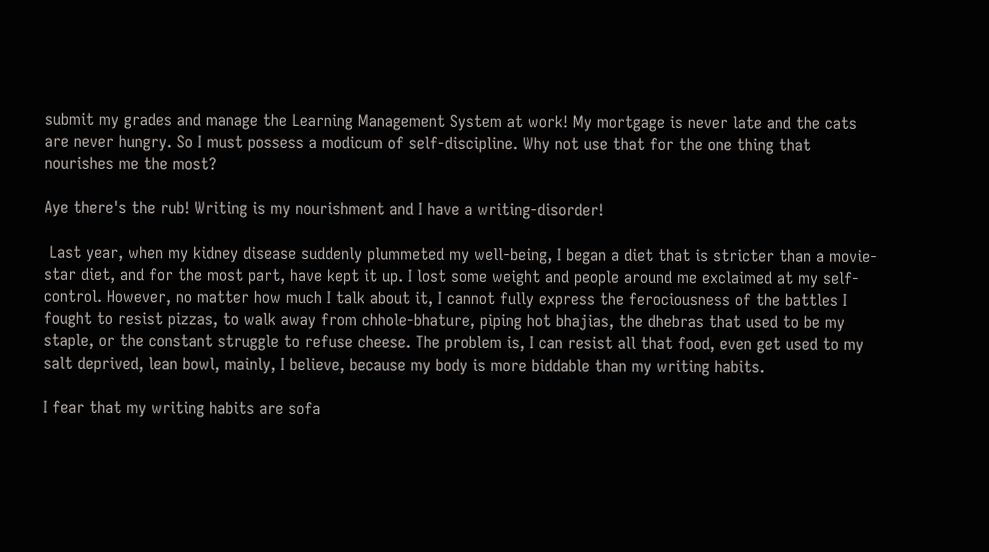submit my grades and manage the Learning Management System at work! My mortgage is never late and the cats are never hungry. So I must possess a modicum of self-discipline. Why not use that for the one thing that nourishes me the most?

Aye there's the rub! Writing is my nourishment and I have a writing-disorder!

 Last year, when my kidney disease suddenly plummeted my well-being, I began a diet that is stricter than a movie-star diet, and for the most part, have kept it up. I lost some weight and people around me exclaimed at my self-control. However, no matter how much I talk about it, I cannot fully express the ferociousness of the battles I fought to resist pizzas, to walk away from chhole-bhature, piping hot bhajias, the dhebras that used to be my staple, or the constant struggle to refuse cheese. The problem is, I can resist all that food, even get used to my salt deprived, lean bowl, mainly, I believe, because my body is more biddable than my writing habits.

I fear that my writing habits are sofa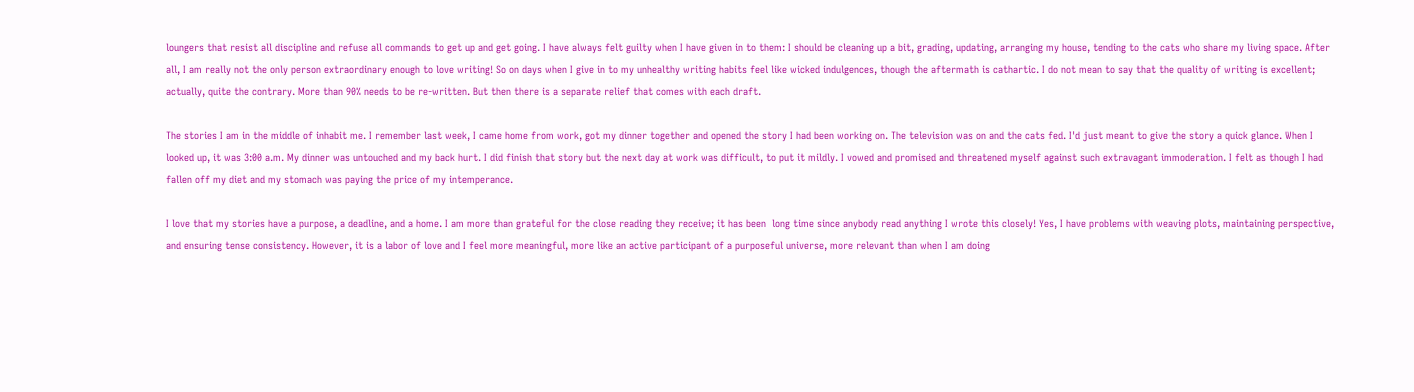loungers that resist all discipline and refuse all commands to get up and get going. I have always felt guilty when I have given in to them: I should be cleaning up a bit, grading, updating, arranging my house, tending to the cats who share my living space. After all, I am really not the only person extraordinary enough to love writing! So on days when I give in to my unhealthy writing habits feel like wicked indulgences, though the aftermath is cathartic. I do not mean to say that the quality of writing is excellent; actually, quite the contrary. More than 90% needs to be re-written. But then there is a separate relief that comes with each draft.

The stories I am in the middle of inhabit me. I remember last week, I came home from work, got my dinner together and opened the story I had been working on. The television was on and the cats fed. I'd just meant to give the story a quick glance. When I looked up, it was 3:00 a.m. My dinner was untouched and my back hurt. I did finish that story but the next day at work was difficult, to put it mildly. I vowed and promised and threatened myself against such extravagant immoderation. I felt as though I had fallen off my diet and my stomach was paying the price of my intemperance.

I love that my stories have a purpose, a deadline, and a home. I am more than grateful for the close reading they receive; it has been  long time since anybody read anything I wrote this closely! Yes, I have problems with weaving plots, maintaining perspective, and ensuring tense consistency. However, it is a labor of love and I feel more meaningful, more like an active participant of a purposeful universe, more relevant than when I am doing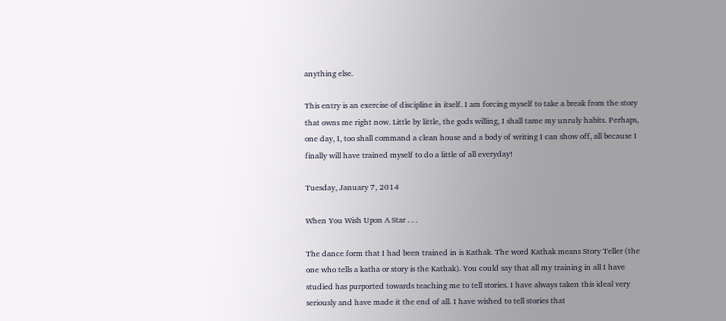anything else.

This entry is an exercise of discipline in itself. I am forcing myself to take a break from the story that owns me right now. Little by little, the gods willing, I shall tame my unruly habits. Perhaps, one day, I, too shall command a clean house and a body of writing I can show off, all because I finally will have trained myself to do a little of all everyday!

Tuesday, January 7, 2014

When You Wish Upon A Star . . .

The dance form that I had been trained in is Kathak. The word Kathak means Story Teller (the one who tells a katha or story is the Kathak). You could say that all my training in all I have studied has purported towards teaching me to tell stories. I have always taken this ideal very seriously and have made it the end of all. I have wished to tell stories that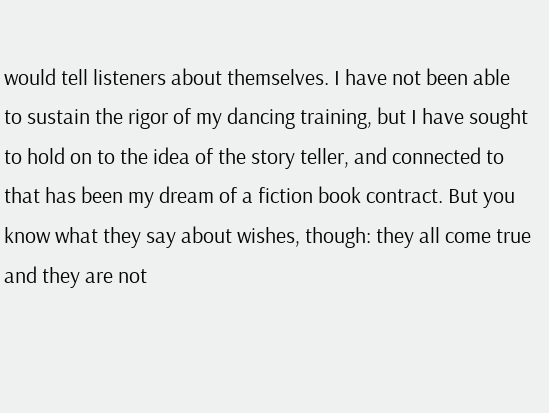would tell listeners about themselves. I have not been able to sustain the rigor of my dancing training, but I have sought to hold on to the idea of the story teller, and connected to that has been my dream of a fiction book contract. But you know what they say about wishes, though: they all come true and they are not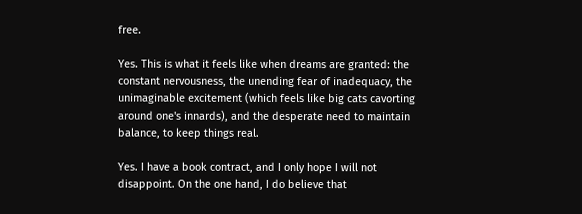free.

Yes. This is what it feels like when dreams are granted: the constant nervousness, the unending fear of inadequacy, the unimaginable excitement (which feels like big cats cavorting around one's innards), and the desperate need to maintain balance, to keep things real.

Yes. I have a book contract, and I only hope I will not disappoint. On the one hand, I do believe that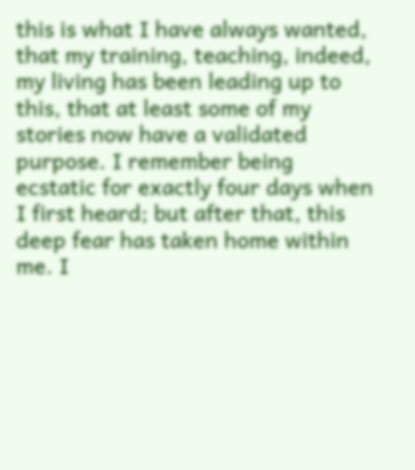this is what I have always wanted, that my training, teaching, indeed, my living has been leading up to this, that at least some of my stories now have a validated purpose. I remember being ecstatic for exactly four days when I first heard; but after that, this deep fear has taken home within me. I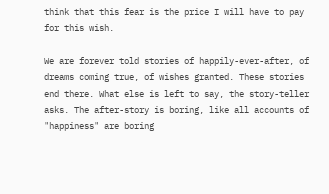think that this fear is the price I will have to pay for this wish.

We are forever told stories of happily-ever-after, of dreams coming true, of wishes granted. These stories end there. What else is left to say, the story-teller asks. The after-story is boring, like all accounts of "happiness" are boring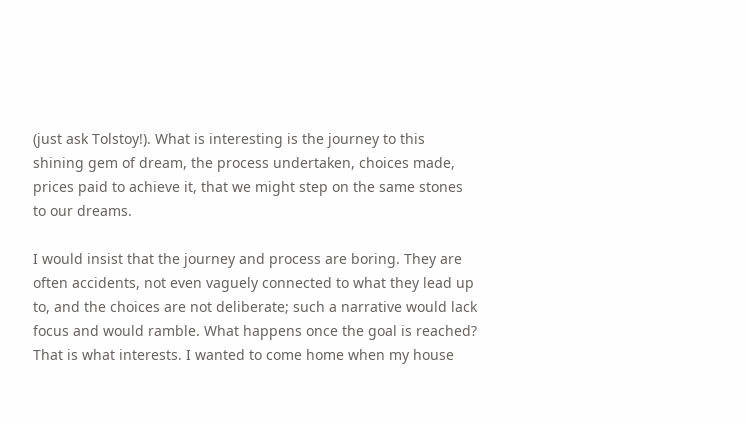(just ask Tolstoy!). What is interesting is the journey to this shining gem of dream, the process undertaken, choices made, prices paid to achieve it, that we might step on the same stones to our dreams.

I would insist that the journey and process are boring. They are often accidents, not even vaguely connected to what they lead up to, and the choices are not deliberate; such a narrative would lack focus and would ramble. What happens once the goal is reached? That is what interests. I wanted to come home when my house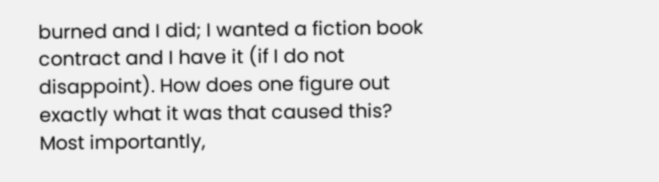burned and I did; I wanted a fiction book contract and I have it (if I do not disappoint). How does one figure out exactly what it was that caused this? Most importantly,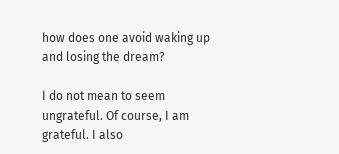how does one avoid waking up and losing the dream?

I do not mean to seem ungrateful. Of course, I am grateful. I also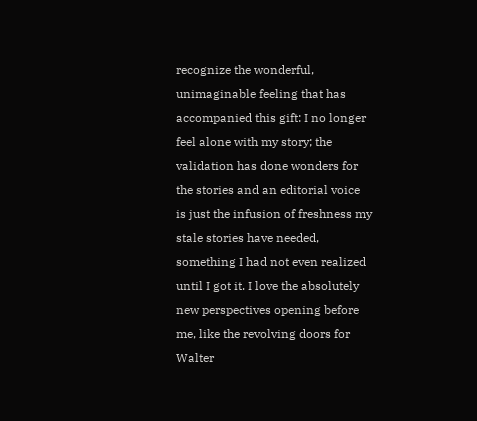recognize the wonderful, unimaginable feeling that has accompanied this gift: I no longer feel alone with my story; the validation has done wonders for the stories and an editorial voice is just the infusion of freshness my stale stories have needed, something I had not even realized until I got it. I love the absolutely new perspectives opening before me, like the revolving doors for Walter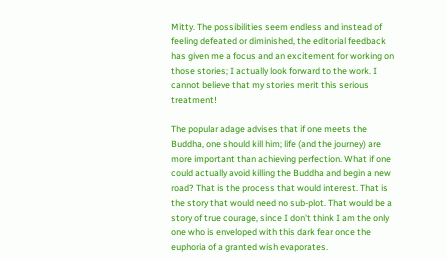Mitty. The possibilities seem endless and instead of feeling defeated or diminished, the editorial feedback has given me a focus and an excitement for working on those stories; I actually look forward to the work. I cannot believe that my stories merit this serious treatment!

The popular adage advises that if one meets the Buddha, one should kill him; life (and the journey) are more important than achieving perfection. What if one could actually avoid killing the Buddha and begin a new road? That is the process that would interest. That is the story that would need no sub-plot. That would be a story of true courage, since I don't think I am the only one who is enveloped with this dark fear once the euphoria of a granted wish evaporates.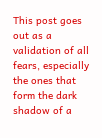This post goes out as a validation of all fears, especially the ones that form the dark shadow of a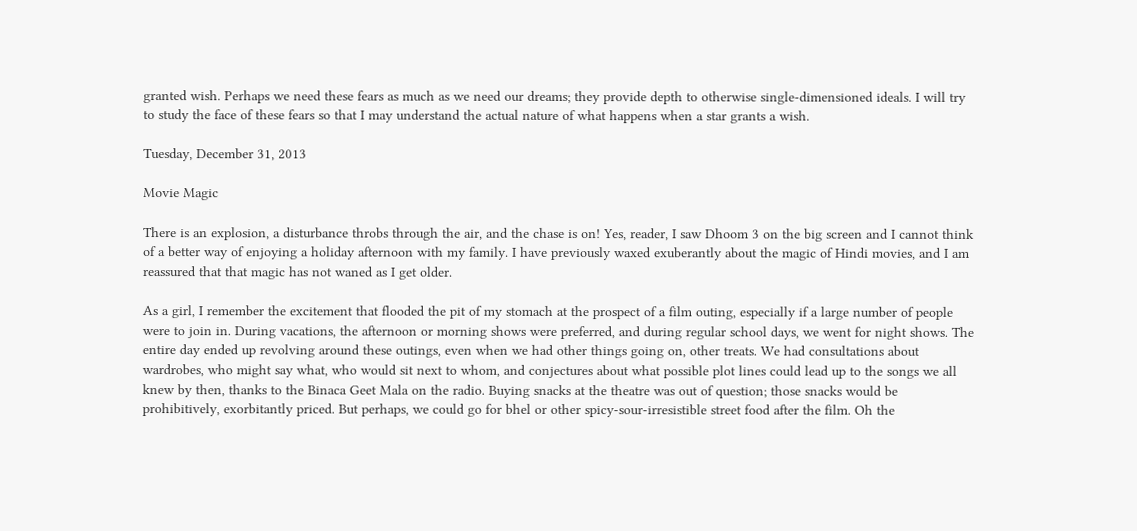granted wish. Perhaps we need these fears as much as we need our dreams; they provide depth to otherwise single-dimensioned ideals. I will try to study the face of these fears so that I may understand the actual nature of what happens when a star grants a wish.

Tuesday, December 31, 2013

Movie Magic

There is an explosion, a disturbance throbs through the air, and the chase is on! Yes, reader, I saw Dhoom 3 on the big screen and I cannot think of a better way of enjoying a holiday afternoon with my family. I have previously waxed exuberantly about the magic of Hindi movies, and I am reassured that that magic has not waned as I get older.

As a girl, I remember the excitement that flooded the pit of my stomach at the prospect of a film outing, especially if a large number of people were to join in. During vacations, the afternoon or morning shows were preferred, and during regular school days, we went for night shows. The entire day ended up revolving around these outings, even when we had other things going on, other treats. We had consultations about wardrobes, who might say what, who would sit next to whom, and conjectures about what possible plot lines could lead up to the songs we all knew by then, thanks to the Binaca Geet Mala on the radio. Buying snacks at the theatre was out of question; those snacks would be prohibitively, exorbitantly priced. But perhaps, we could go for bhel or other spicy-sour-irresistible street food after the film. Oh the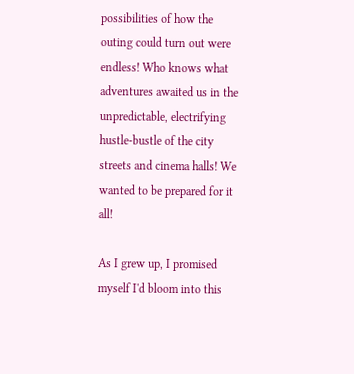possibilities of how the outing could turn out were endless! Who knows what adventures awaited us in the unpredictable, electrifying hustle-bustle of the city streets and cinema halls! We wanted to be prepared for it all!

As I grew up, I promised myself I'd bloom into this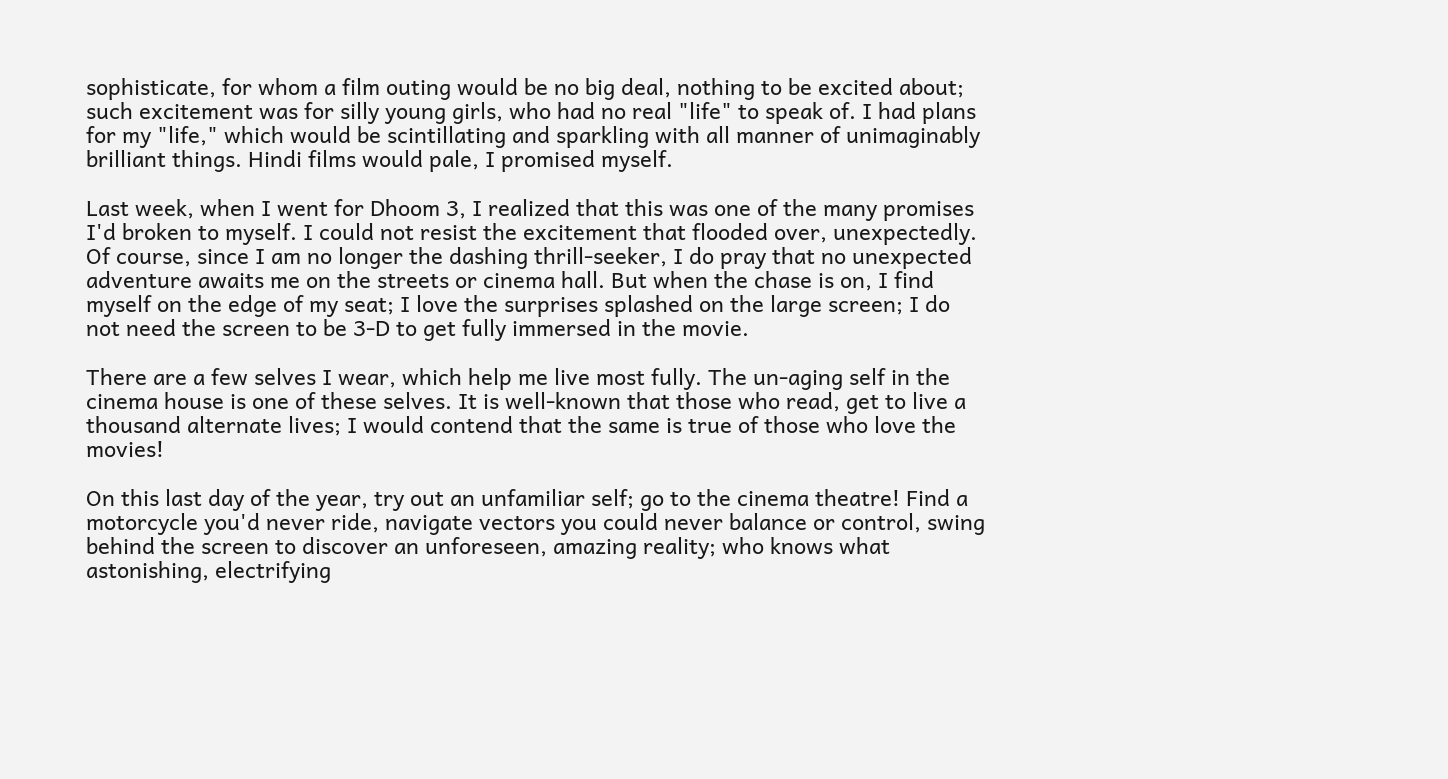sophisticate, for whom a film outing would be no big deal, nothing to be excited about; such excitement was for silly young girls, who had no real "life" to speak of. I had plans for my "life," which would be scintillating and sparkling with all manner of unimaginably brilliant things. Hindi films would pale, I promised myself.

Last week, when I went for Dhoom 3, I realized that this was one of the many promises I'd broken to myself. I could not resist the excitement that flooded over, unexpectedly. Of course, since I am no longer the dashing thrill-seeker, I do pray that no unexpected adventure awaits me on the streets or cinema hall. But when the chase is on, I find myself on the edge of my seat; I love the surprises splashed on the large screen; I do not need the screen to be 3-D to get fully immersed in the movie.

There are a few selves I wear, which help me live most fully. The un-aging self in the cinema house is one of these selves. It is well-known that those who read, get to live a thousand alternate lives; I would contend that the same is true of those who love the movies!

On this last day of the year, try out an unfamiliar self; go to the cinema theatre! Find a motorcycle you'd never ride, navigate vectors you could never balance or control, swing behind the screen to discover an unforeseen, amazing reality; who knows what astonishing, electrifying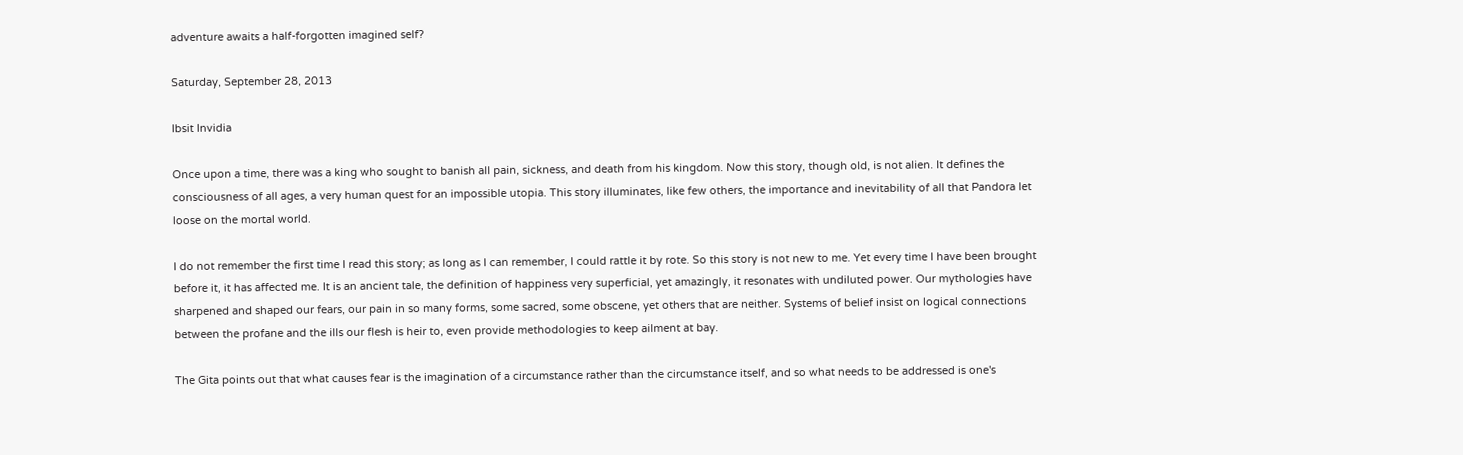adventure awaits a half-forgotten imagined self?

Saturday, September 28, 2013

Ibsit Invidia

Once upon a time, there was a king who sought to banish all pain, sickness, and death from his kingdom. Now this story, though old, is not alien. It defines the consciousness of all ages, a very human quest for an impossible utopia. This story illuminates, like few others, the importance and inevitability of all that Pandora let loose on the mortal world.

I do not remember the first time I read this story; as long as I can remember, I could rattle it by rote. So this story is not new to me. Yet every time I have been brought before it, it has affected me. It is an ancient tale, the definition of happiness very superficial, yet amazingly, it resonates with undiluted power. Our mythologies have sharpened and shaped our fears, our pain in so many forms, some sacred, some obscene, yet others that are neither. Systems of belief insist on logical connections between the profane and the ills our flesh is heir to, even provide methodologies to keep ailment at bay.

The Gita points out that what causes fear is the imagination of a circumstance rather than the circumstance itself, and so what needs to be addressed is one's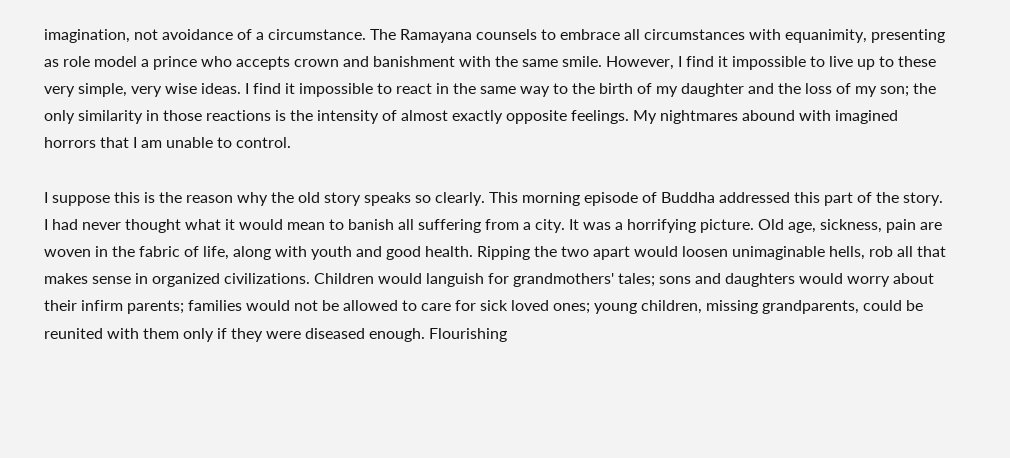imagination, not avoidance of a circumstance. The Ramayana counsels to embrace all circumstances with equanimity, presenting as role model a prince who accepts crown and banishment with the same smile. However, I find it impossible to live up to these very simple, very wise ideas. I find it impossible to react in the same way to the birth of my daughter and the loss of my son; the only similarity in those reactions is the intensity of almost exactly opposite feelings. My nightmares abound with imagined horrors that I am unable to control.

I suppose this is the reason why the old story speaks so clearly. This morning episode of Buddha addressed this part of the story. I had never thought what it would mean to banish all suffering from a city. It was a horrifying picture. Old age, sickness, pain are woven in the fabric of life, along with youth and good health. Ripping the two apart would loosen unimaginable hells, rob all that makes sense in organized civilizations. Children would languish for grandmothers' tales; sons and daughters would worry about their infirm parents; families would not be allowed to care for sick loved ones; young children, missing grandparents, could be reunited with them only if they were diseased enough. Flourishing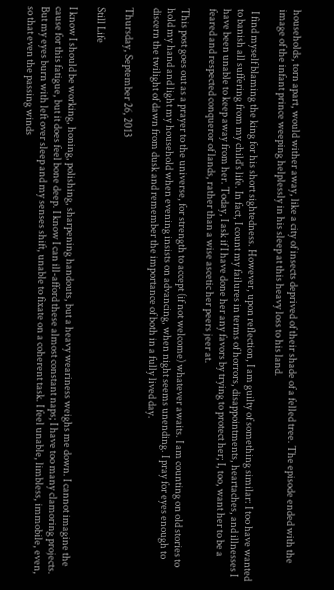households, torn apart, would wither away, like a city of insects deprived of their shade of a felled tree. The episode ended with the image of the infant prince weeping helplessly in his sleep at this heavy loss to his land.

 I find myself blaming the king for his short sightedness. However, upon reflection, I am guilty of something similar: I too have wanted to banish all suffering from my child's life. In fact, I count my failures in terms of horrors, disappointments, heartaches, and illnesses I have been unable to keep away from her. Today, I ask if I have done her any favors by trying to protect her; I, too, want her to be a feared and respected conqueror of lands, rather than a wise ascetic her peers jeer at.

This post goes out as a prayer to the universe, for strength to accept (if not welcome) whatever awaits. I am counting on old stories to hold my hand and light my household when evening insists on advancing, when night seems unending. I pray for eyes enough to discern the twilight of dawn from dusk and remember the importance of both in a fully lived day.

Thursday, September 26, 2013

Still Life

I know I should be working, honing, polishing, sharpening handouts, but a heavy weariness weighs me down. I cannot imagine the cause for this fatigue, but it does feel bone deep. I know I can ill-afford these almost constant naps; I have too many clamoring projects. But my eyes burn with left over sleep and my senses shift, unable to fixate on a coherent task. I feel unable, limbless, immobile, even, so that even the passing winds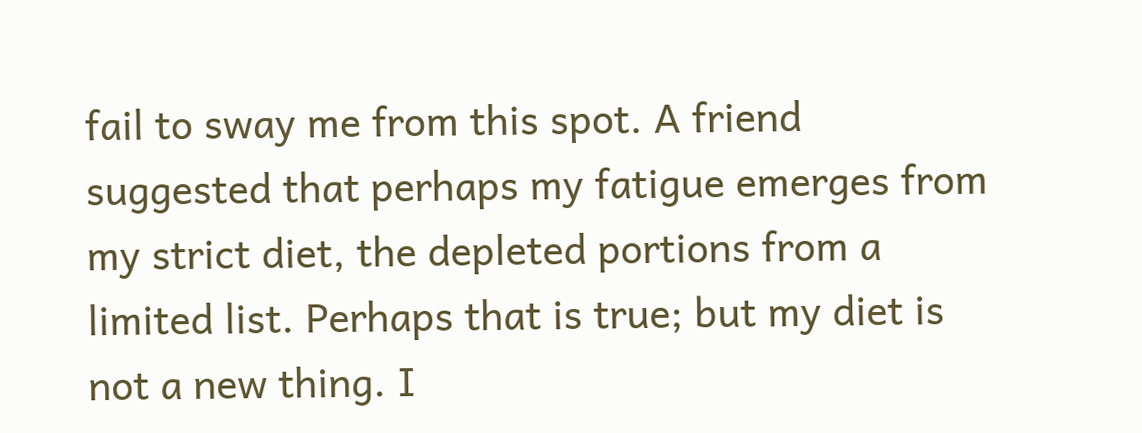fail to sway me from this spot. A friend suggested that perhaps my fatigue emerges from my strict diet, the depleted portions from a limited list. Perhaps that is true; but my diet is not a new thing. I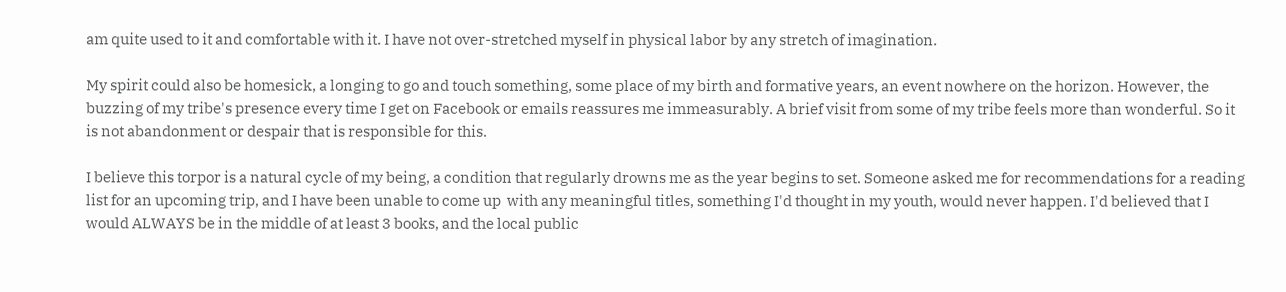am quite used to it and comfortable with it. I have not over-stretched myself in physical labor by any stretch of imagination.

My spirit could also be homesick, a longing to go and touch something, some place of my birth and formative years, an event nowhere on the horizon. However, the buzzing of my tribe's presence every time I get on Facebook or emails reassures me immeasurably. A brief visit from some of my tribe feels more than wonderful. So it is not abandonment or despair that is responsible for this.

I believe this torpor is a natural cycle of my being, a condition that regularly drowns me as the year begins to set. Someone asked me for recommendations for a reading list for an upcoming trip, and I have been unable to come up  with any meaningful titles, something I'd thought in my youth, would never happen. I'd believed that I would ALWAYS be in the middle of at least 3 books, and the local public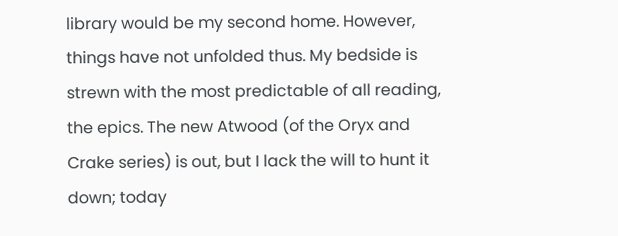library would be my second home. However, things have not unfolded thus. My bedside is strewn with the most predictable of all reading, the epics. The new Atwood (of the Oryx and Crake series) is out, but I lack the will to hunt it down; today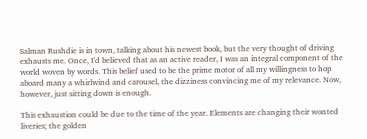Salman Rushdie is in town, talking about his newest book, but the very thought of driving exhausts me. Once, I'd believed that as an active reader, I was an integral component of the world woven by words. This belief used to be the prime motor of all my willingness to hop aboard many a whirlwind and carousel, the dizziness convincing me of my relevance. Now, however, just sitting down is enough.

This exhaustion could be due to the time of the year. Elements are changing their wonted liveries; the golden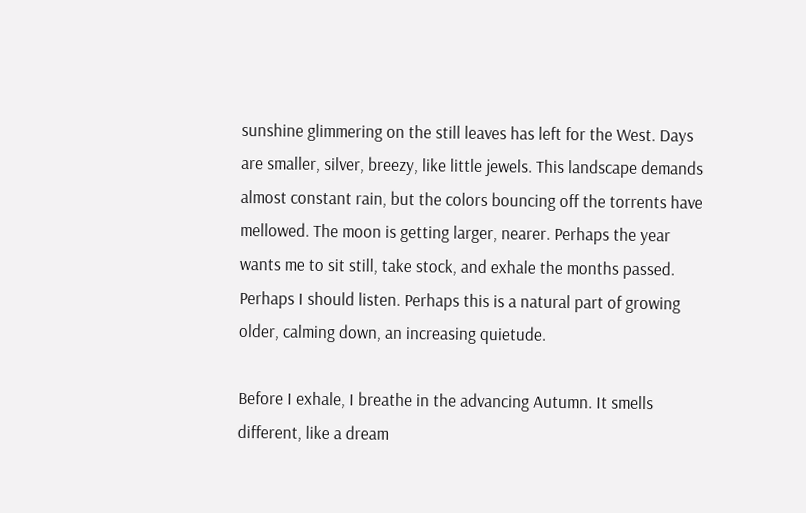sunshine glimmering on the still leaves has left for the West. Days are smaller, silver, breezy, like little jewels. This landscape demands almost constant rain, but the colors bouncing off the torrents have mellowed. The moon is getting larger, nearer. Perhaps the year wants me to sit still, take stock, and exhale the months passed. Perhaps I should listen. Perhaps this is a natural part of growing older, calming down, an increasing quietude.

Before I exhale, I breathe in the advancing Autumn. It smells different, like a dream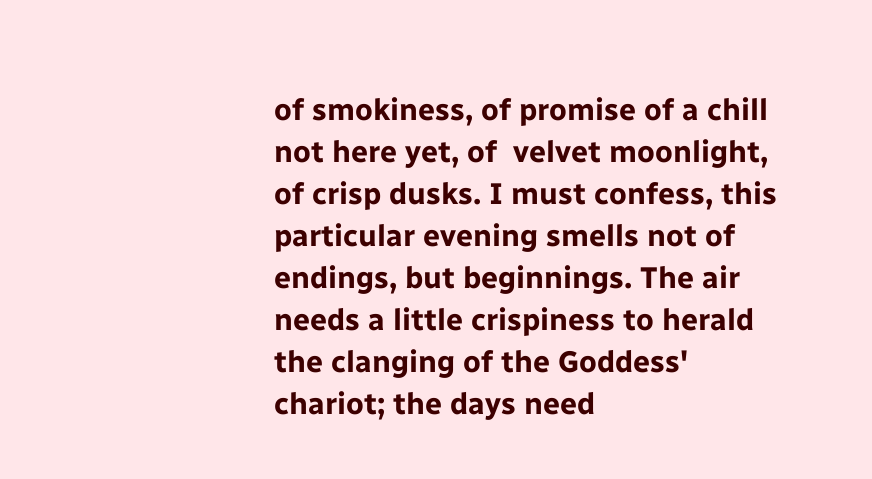of smokiness, of promise of a chill not here yet, of  velvet moonlight, of crisp dusks. I must confess, this particular evening smells not of endings, but beginnings. The air needs a little crispiness to herald the clanging of the Goddess' chariot; the days need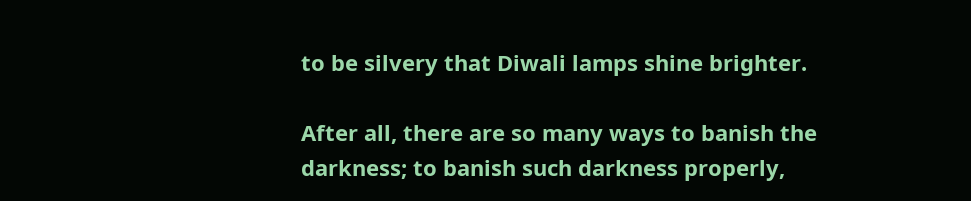to be silvery that Diwali lamps shine brighter.

After all, there are so many ways to banish the darkness; to banish such darkness properly,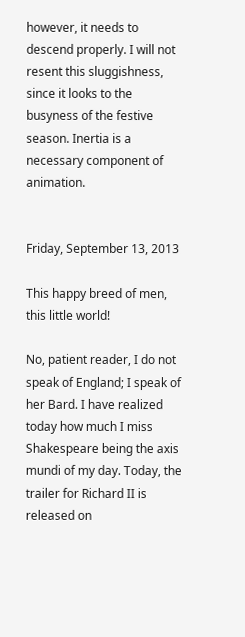however, it needs to descend properly. I will not resent this sluggishness, since it looks to the busyness of the festive season. Inertia is a necessary component of animation.


Friday, September 13, 2013

This happy breed of men, this little world!

No, patient reader, I do not speak of England; I speak of her Bard. I have realized today how much I miss Shakespeare being the axis mundi of my day. Today, the trailer for Richard II is released on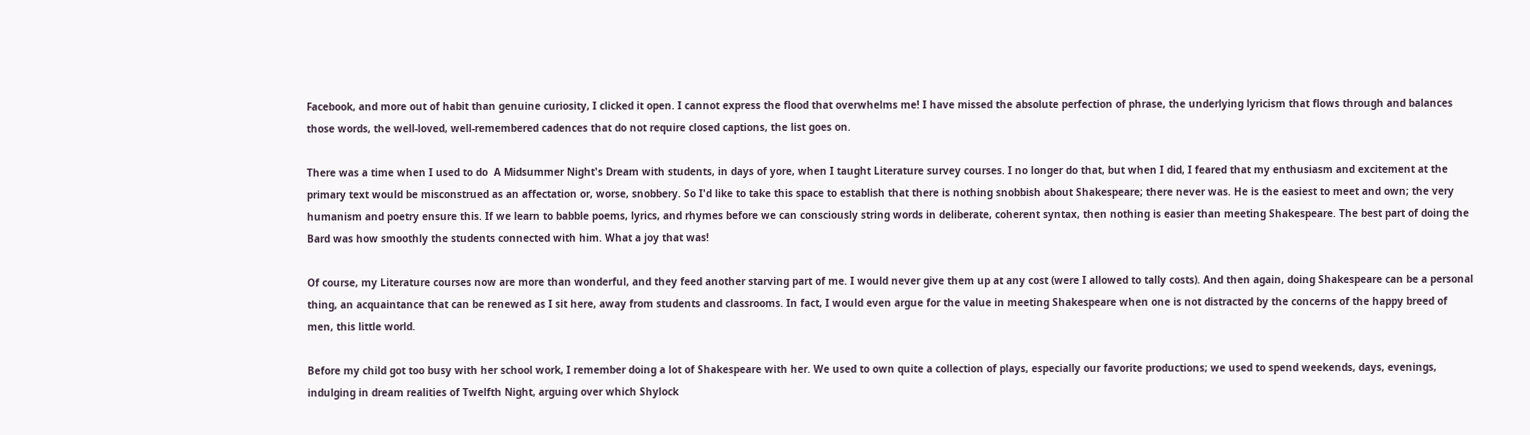Facebook, and more out of habit than genuine curiosity, I clicked it open. I cannot express the flood that overwhelms me! I have missed the absolute perfection of phrase, the underlying lyricism that flows through and balances those words, the well-loved, well-remembered cadences that do not require closed captions, the list goes on.

There was a time when I used to do  A Midsummer Night's Dream with students, in days of yore, when I taught Literature survey courses. I no longer do that, but when I did, I feared that my enthusiasm and excitement at the primary text would be misconstrued as an affectation or, worse, snobbery. So I'd like to take this space to establish that there is nothing snobbish about Shakespeare; there never was. He is the easiest to meet and own; the very humanism and poetry ensure this. If we learn to babble poems, lyrics, and rhymes before we can consciously string words in deliberate, coherent syntax, then nothing is easier than meeting Shakespeare. The best part of doing the Bard was how smoothly the students connected with him. What a joy that was!

Of course, my Literature courses now are more than wonderful, and they feed another starving part of me. I would never give them up at any cost (were I allowed to tally costs). And then again, doing Shakespeare can be a personal thing, an acquaintance that can be renewed as I sit here, away from students and classrooms. In fact, I would even argue for the value in meeting Shakespeare when one is not distracted by the concerns of the happy breed of men, this little world.

Before my child got too busy with her school work, I remember doing a lot of Shakespeare with her. We used to own quite a collection of plays, especially our favorite productions; we used to spend weekends, days, evenings, indulging in dream realities of Twelfth Night, arguing over which Shylock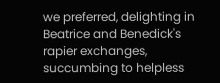we preferred, delighting in Beatrice and Benedick's rapier exchanges, succumbing to helpless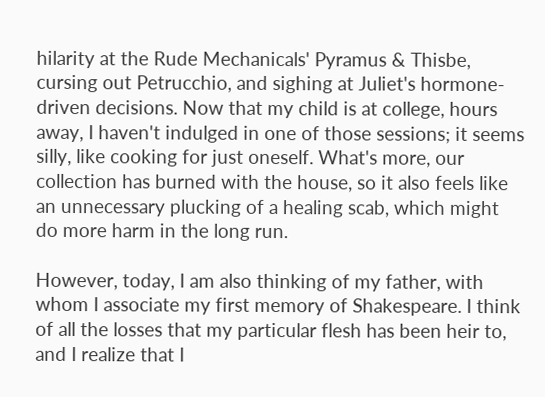hilarity at the Rude Mechanicals' Pyramus & Thisbe, cursing out Petrucchio, and sighing at Juliet's hormone-driven decisions. Now that my child is at college, hours away, I haven't indulged in one of those sessions; it seems silly, like cooking for just oneself. What's more, our collection has burned with the house, so it also feels like an unnecessary plucking of a healing scab, which might do more harm in the long run.

However, today, I am also thinking of my father, with whom I associate my first memory of Shakespeare. I think of all the losses that my particular flesh has been heir to, and I realize that I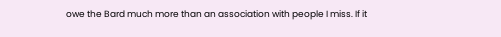owe the Bard much more than an association with people I miss. If it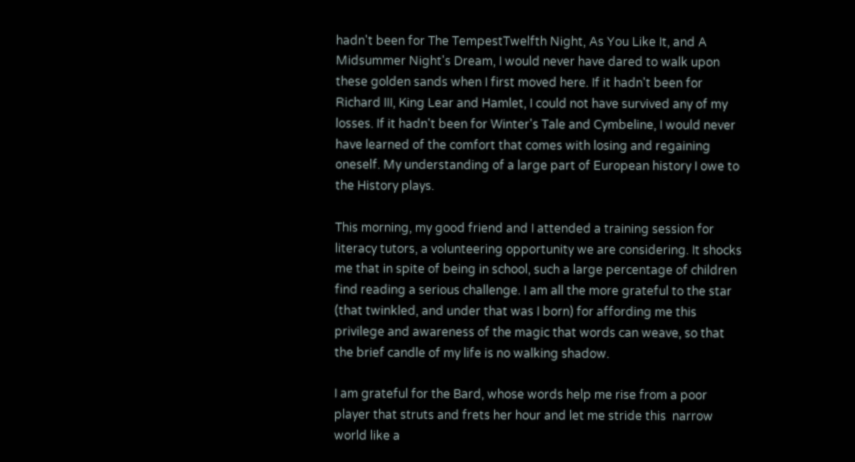hadn't been for The TempestTwelfth Night, As You Like It, and A Midsummer Night's Dream, I would never have dared to walk upon these golden sands when I first moved here. If it hadn't been for Richard III, King Lear and Hamlet, I could not have survived any of my losses. If it hadn't been for Winter's Tale and Cymbeline, I would never have learned of the comfort that comes with losing and regaining oneself. My understanding of a large part of European history I owe to the History plays.

This morning, my good friend and I attended a training session for literacy tutors, a volunteering opportunity we are considering. It shocks me that in spite of being in school, such a large percentage of children find reading a serious challenge. I am all the more grateful to the star (that twinkled, and under that was I born) for affording me this privilege and awareness of the magic that words can weave, so that the brief candle of my life is no walking shadow.

I am grateful for the Bard, whose words help me rise from a poor player that struts and frets her hour and let me stride this  narrow world like a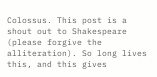Colossus. This post is a shout out to Shakespeare (please forgive the alliteration). So long lives this, and this gives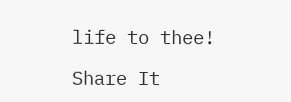life to thee!

Share It